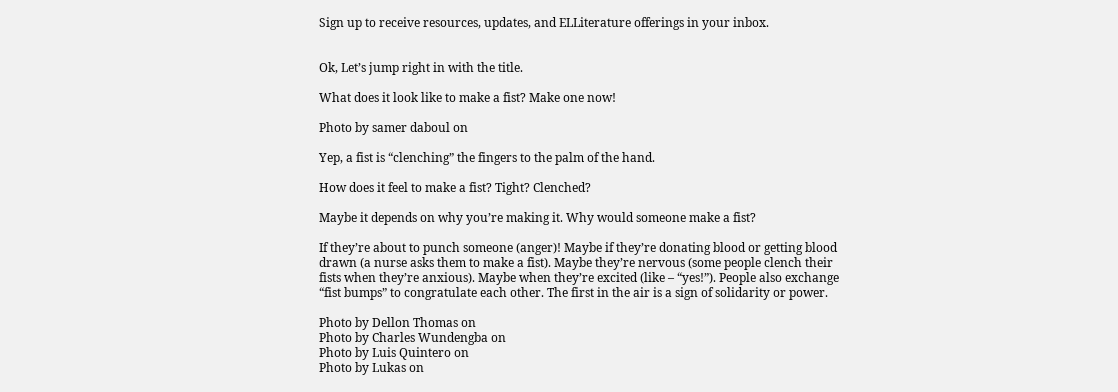Sign up to receive resources, updates, and ELLiterature offerings in your inbox.


Ok, Let’s jump right in with the title.

What does it look like to make a fist? Make one now!

Photo by samer daboul on

Yep, a fist is “clenching” the fingers to the palm of the hand.

How does it feel to make a fist? Tight? Clenched?

Maybe it depends on why you’re making it. Why would someone make a fist?

If they’re about to punch someone (anger)! Maybe if they’re donating blood or getting blood drawn (a nurse asks them to make a fist). Maybe they’re nervous (some people clench their fists when they’re anxious). Maybe when they’re excited (like – “yes!”). People also exchange “fist bumps” to congratulate each other. The first in the air is a sign of solidarity or power.

Photo by Dellon Thomas on
Photo by Charles Wundengba on
Photo by Luis Quintero on
Photo by Lukas on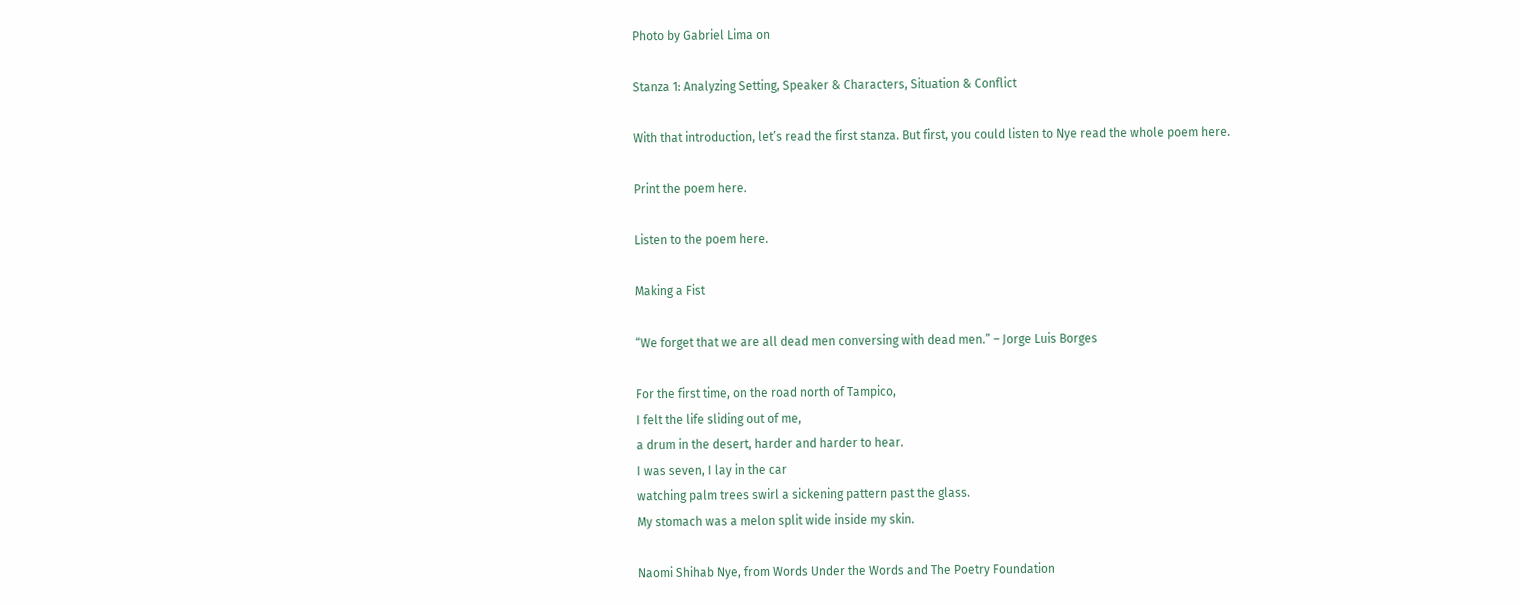Photo by Gabriel Lima on

Stanza 1: Analyzing Setting, Speaker & Characters, Situation & Conflict

With that introduction, let’s read the first stanza. But first, you could listen to Nye read the whole poem here.

Print the poem here.

Listen to the poem here.

Making a Fist

“We forget that we are all dead men conversing with dead men.” – Jorge Luis Borges

For the first time, on the road north of Tampico,
I felt the life sliding out of me,
a drum in the desert, harder and harder to hear.
I was seven, I lay in the car
watching palm trees swirl a sickening pattern past the glass.
My stomach was a melon split wide inside my skin.

Naomi Shihab Nye, from Words Under the Words and The Poetry Foundation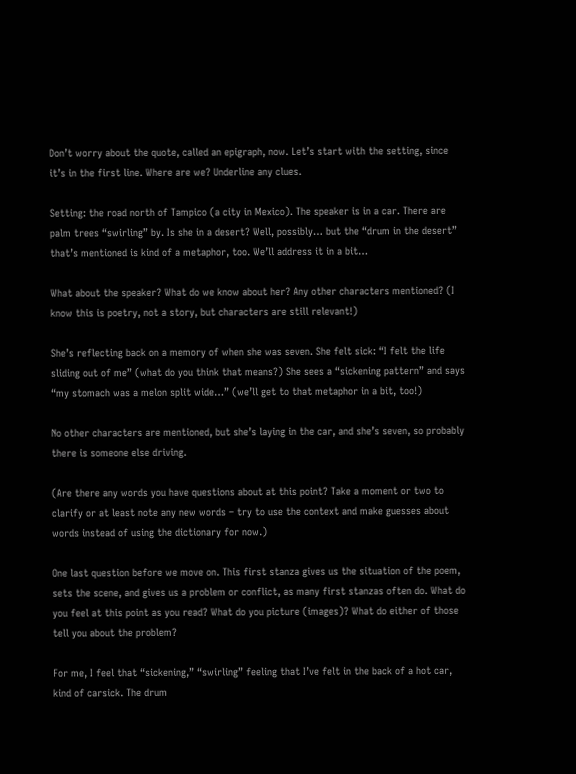Don’t worry about the quote, called an epigraph, now. Let’s start with the setting, since it’s in the first line. Where are we? Underline any clues.

Setting: the road north of Tampico (a city in Mexico). The speaker is in a car. There are palm trees “swirling” by. Is she in a desert? Well, possibly… but the “drum in the desert” that’s mentioned is kind of a metaphor, too. We’ll address it in a bit…

What about the speaker? What do we know about her? Any other characters mentioned? (I know this is poetry, not a story, but characters are still relevant!)

She’s reflecting back on a memory of when she was seven. She felt sick: “I felt the life sliding out of me” (what do you think that means?) She sees a “sickening pattern” and says “my stomach was a melon split wide…” (we’ll get to that metaphor in a bit, too!)

No other characters are mentioned, but she’s laying in the car, and she’s seven, so probably there is someone else driving.

(Are there any words you have questions about at this point? Take a moment or two to clarify or at least note any new words – try to use the context and make guesses about words instead of using the dictionary for now.)

One last question before we move on. This first stanza gives us the situation of the poem, sets the scene, and gives us a problem or conflict, as many first stanzas often do. What do you feel at this point as you read? What do you picture (images)? What do either of those tell you about the problem?

For me, I feel that “sickening,” “swirling” feeling that I’ve felt in the back of a hot car, kind of carsick. The drum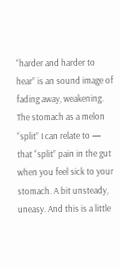“harder and harder to hear” is an sound image of fading away, weakening. The stomach as a melon “split” I can relate to — that “split” pain in the gut when you feel sick to your stomach. A bit unsteady, uneasy. And this is a little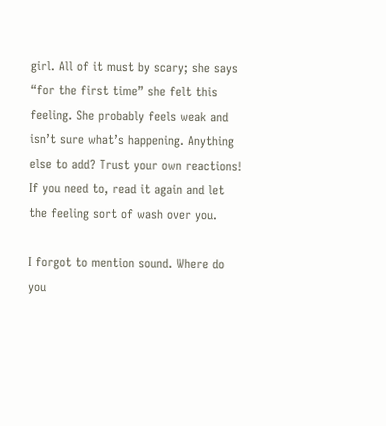girl. All of it must by scary; she says “for the first time” she felt this feeling. She probably feels weak and isn’t sure what’s happening. Anything else to add? Trust your own reactions! If you need to, read it again and let the feeling sort of wash over you.

I forgot to mention sound. Where do you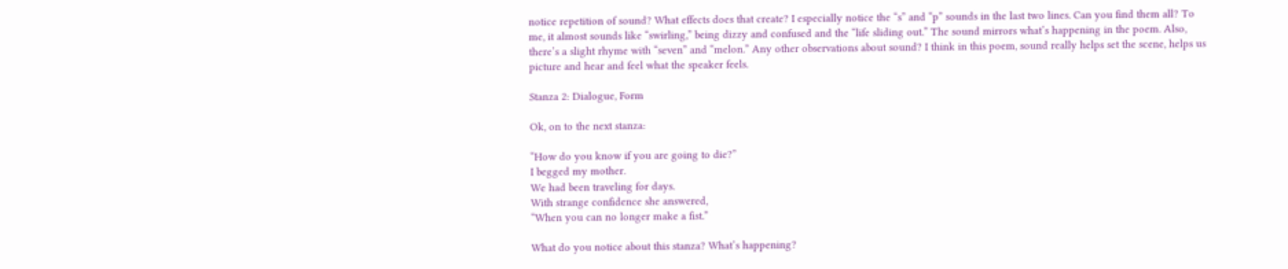notice repetition of sound? What effects does that create? I especially notice the “s” and “p” sounds in the last two lines. Can you find them all? To me, it almost sounds like “swirling,” being dizzy and confused and the “life sliding out.” The sound mirrors what’s happening in the poem. Also, there’s a slight rhyme with “seven” and “melon.” Any other observations about sound? I think in this poem, sound really helps set the scene, helps us picture and hear and feel what the speaker feels.

Stanza 2: Dialogue, Form

Ok, on to the next stanza:

“How do you know if you are going to die?”
I begged my mother.
We had been traveling for days.
With strange confidence she answered,
“When you can no longer make a fist.”

What do you notice about this stanza? What’s happening?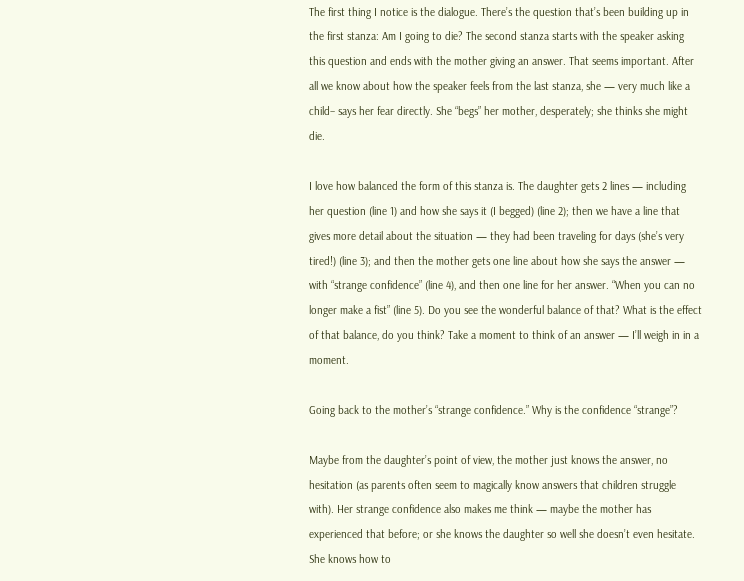The first thing I notice is the dialogue. There’s the question that’s been building up in the first stanza: Am I going to die? The second stanza starts with the speaker asking this question and ends with the mother giving an answer. That seems important. After all we know about how the speaker feels from the last stanza, she — very much like a child– says her fear directly. She “begs” her mother, desperately; she thinks she might die.

I love how balanced the form of this stanza is. The daughter gets 2 lines — including her question (line 1) and how she says it (I begged) (line 2); then we have a line that gives more detail about the situation — they had been traveling for days (she’s very tired!) (line 3); and then the mother gets one line about how she says the answer — with “strange confidence” (line 4), and then one line for her answer. “When you can no longer make a fist” (line 5). Do you see the wonderful balance of that? What is the effect of that balance, do you think? Take a moment to think of an answer — I’ll weigh in in a moment.

Going back to the mother’s “strange confidence.” Why is the confidence “strange”?

Maybe from the daughter’s point of view, the mother just knows the answer, no hesitation (as parents often seem to magically know answers that children struggle with). Her strange confidence also makes me think — maybe the mother has experienced that before; or she knows the daughter so well she doesn’t even hesitate. She knows how to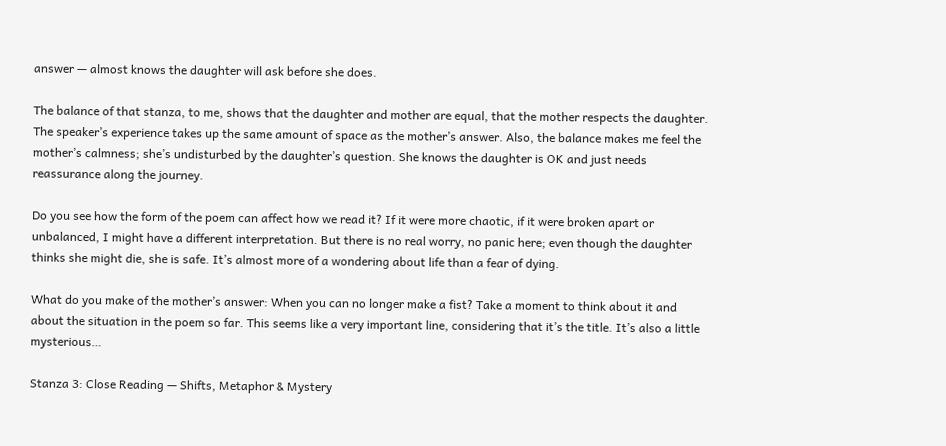answer — almost knows the daughter will ask before she does.

The balance of that stanza, to me, shows that the daughter and mother are equal, that the mother respects the daughter. The speaker’s experience takes up the same amount of space as the mother’s answer. Also, the balance makes me feel the mother’s calmness; she’s undisturbed by the daughter’s question. She knows the daughter is OK and just needs reassurance along the journey.

Do you see how the form of the poem can affect how we read it? If it were more chaotic, if it were broken apart or unbalanced, I might have a different interpretation. But there is no real worry, no panic here; even though the daughter thinks she might die, she is safe. It’s almost more of a wondering about life than a fear of dying.

What do you make of the mother’s answer: When you can no longer make a fist? Take a moment to think about it and about the situation in the poem so far. This seems like a very important line, considering that it’s the title. It’s also a little mysterious…

Stanza 3: Close Reading — Shifts, Metaphor & Mystery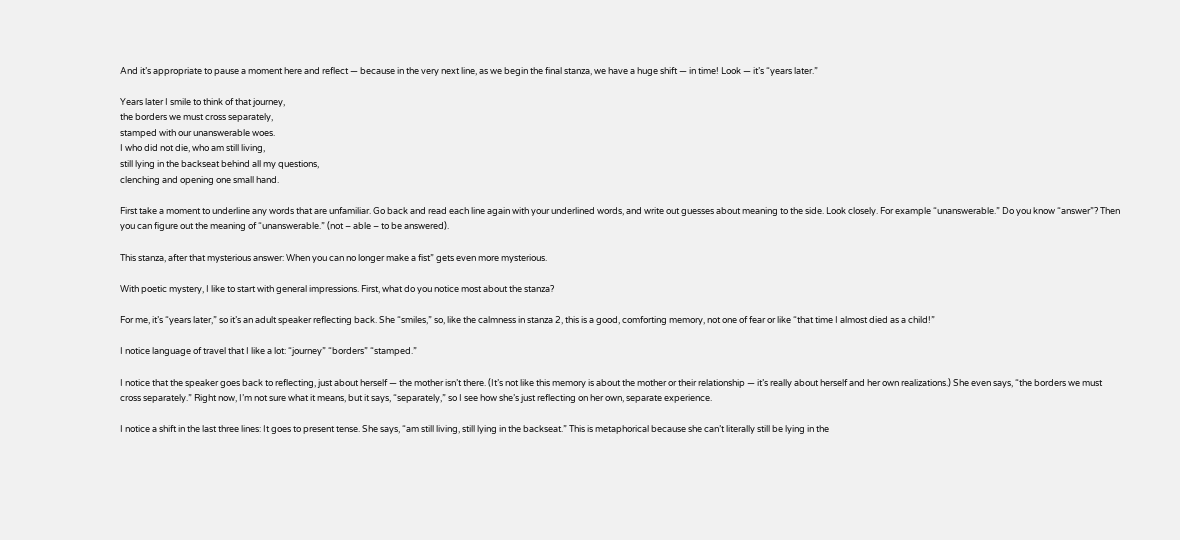And it’s appropriate to pause a moment here and reflect — because in the very next line, as we begin the final stanza, we have a huge shift — in time! Look — it’s “years later.”

Years later I smile to think of that journey,
the borders we must cross separately,
stamped with our unanswerable woes.
I who did not die, who am still living,
still lying in the backseat behind all my questions,
clenching and opening one small hand.

First take a moment to underline any words that are unfamiliar. Go back and read each line again with your underlined words, and write out guesses about meaning to the side. Look closely. For example “unanswerable.” Do you know “answer”? Then you can figure out the meaning of “unanswerable.” (not – able – to be answered).

This stanza, after that mysterious answer: When you can no longer make a fist” gets even more mysterious.

With poetic mystery, I like to start with general impressions. First, what do you notice most about the stanza?

For me, it’s “years later,” so it’s an adult speaker reflecting back. She “smiles,” so, like the calmness in stanza 2, this is a good, comforting memory, not one of fear or like “that time I almost died as a child!”

I notice language of travel that I like a lot: “journey” “borders” “stamped.”

I notice that the speaker goes back to reflecting, just about herself — the mother isn’t there. (It’s not like this memory is about the mother or their relationship — it’s really about herself and her own realizations.) She even says, “the borders we must cross separately.” Right now, I’m not sure what it means, but it says, “separately,” so I see how she’s just reflecting on her own, separate experience.

I notice a shift in the last three lines: It goes to present tense. She says, “am still living, still lying in the backseat.” This is metaphorical because she can’t literally still be lying in the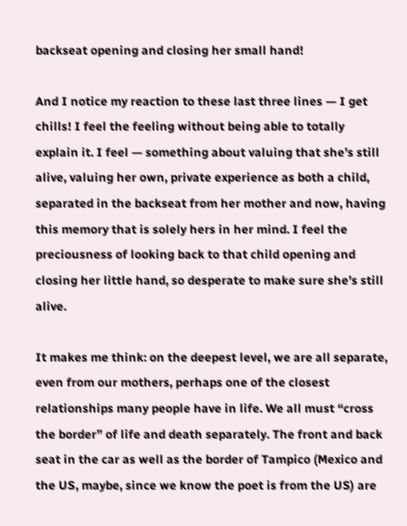backseat opening and closing her small hand!

And I notice my reaction to these last three lines — I get chills! I feel the feeling without being able to totally explain it. I feel — something about valuing that she’s still alive, valuing her own, private experience as both a child, separated in the backseat from her mother and now, having this memory that is solely hers in her mind. I feel the preciousness of looking back to that child opening and closing her little hand, so desperate to make sure she’s still alive.

It makes me think: on the deepest level, we are all separate, even from our mothers, perhaps one of the closest relationships many people have in life. We all must “cross the border” of life and death separately. The front and back seat in the car as well as the border of Tampico (Mexico and the US, maybe, since we know the poet is from the US) are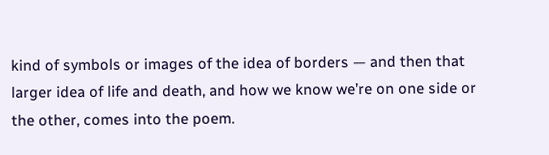kind of symbols or images of the idea of borders — and then that larger idea of life and death, and how we know we’re on one side or the other, comes into the poem.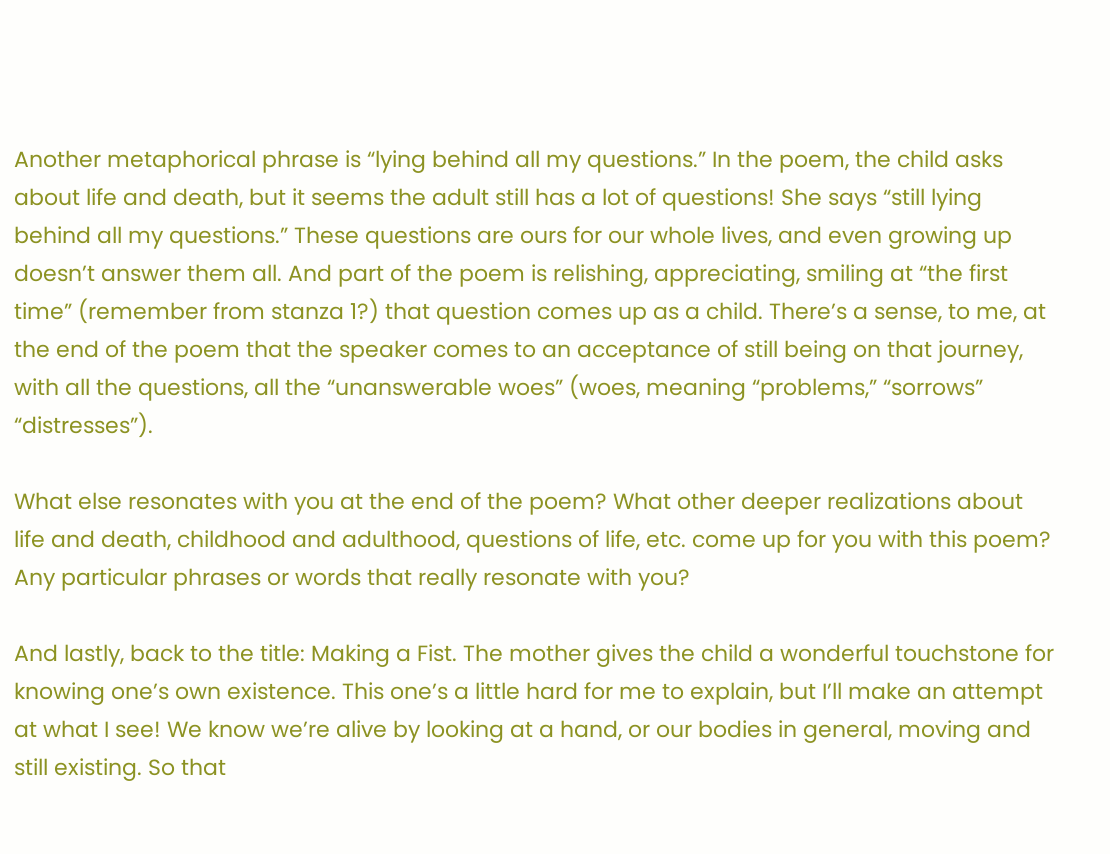Another metaphorical phrase is “lying behind all my questions.” In the poem, the child asks about life and death, but it seems the adult still has a lot of questions! She says “still lying behind all my questions.” These questions are ours for our whole lives, and even growing up doesn’t answer them all. And part of the poem is relishing, appreciating, smiling at “the first time” (remember from stanza 1?) that question comes up as a child. There’s a sense, to me, at the end of the poem that the speaker comes to an acceptance of still being on that journey, with all the questions, all the “unanswerable woes” (woes, meaning “problems,” “sorrows” “distresses”).

What else resonates with you at the end of the poem? What other deeper realizations about life and death, childhood and adulthood, questions of life, etc. come up for you with this poem? Any particular phrases or words that really resonate with you?

And lastly, back to the title: Making a Fist. The mother gives the child a wonderful touchstone for knowing one’s own existence. This one’s a little hard for me to explain, but I’ll make an attempt at what I see! We know we’re alive by looking at a hand, or our bodies in general, moving and still existing. So that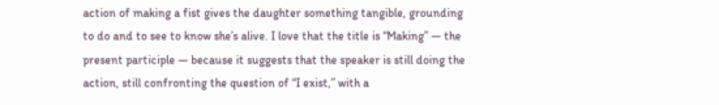action of making a fist gives the daughter something tangible, grounding to do and to see to know she’s alive. I love that the title is “Making” — the present participle — because it suggests that the speaker is still doing the action, still confronting the question of “I exist,” with a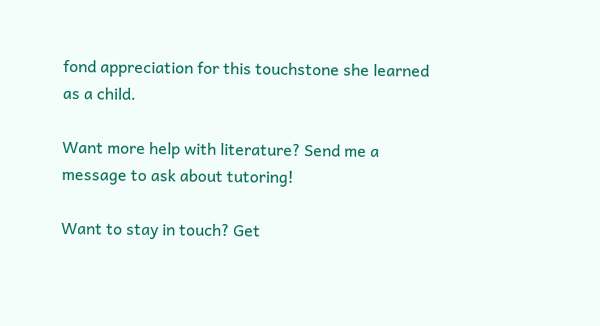fond appreciation for this touchstone she learned as a child.

Want more help with literature? Send me a message to ask about tutoring!

Want to stay in touch? Get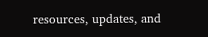resources, updates, and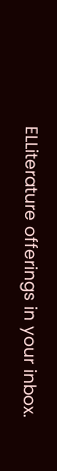ELLiterature offerings in your inbox.